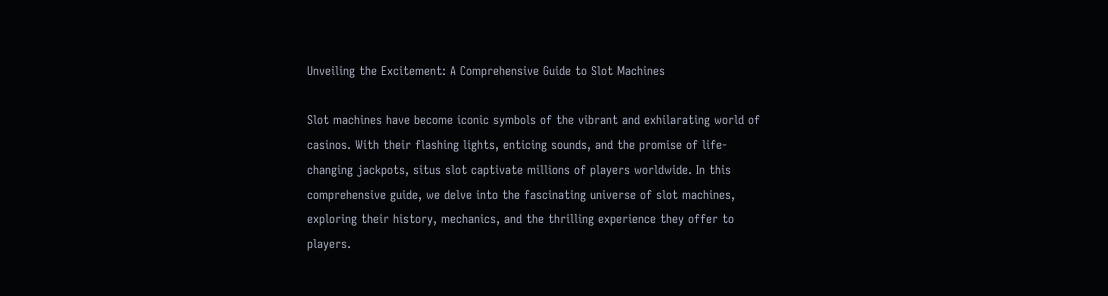Unveiling the Excitement: A Comprehensive Guide to Slot Machines

Slot machines have become iconic symbols of the vibrant and exhilarating world of casinos. With their flashing lights, enticing sounds, and the promise of life-changing jackpots, situs slot captivate millions of players worldwide. In this comprehensive guide, we delve into the fascinating universe of slot machines, exploring their history, mechanics, and the thrilling experience they offer to players.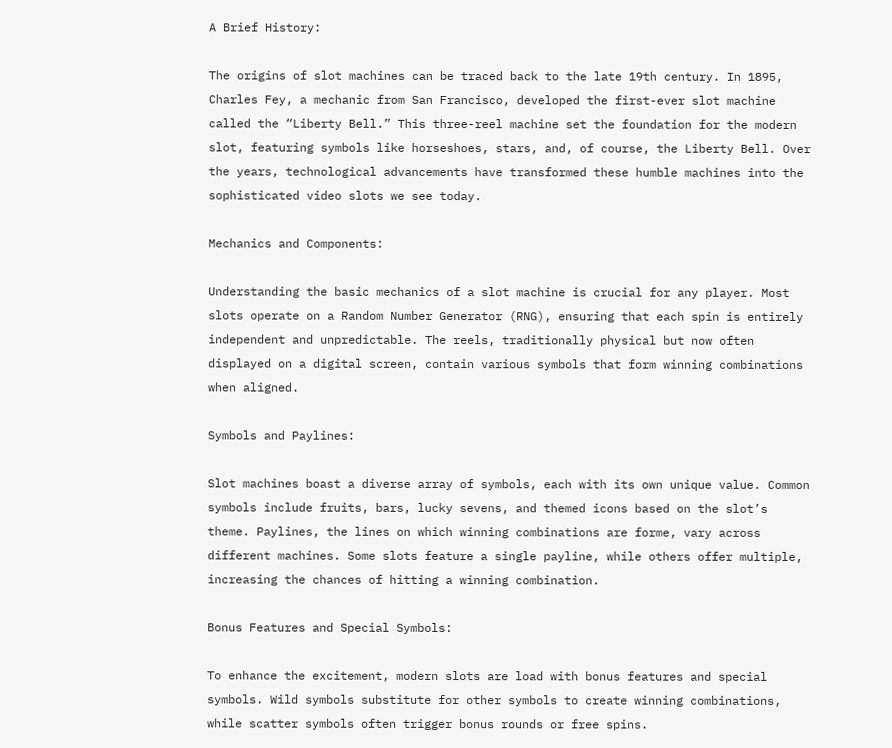A Brief History:

The origins of slot machines can be traced back to the late 19th century. In 1895, Charles Fey, a mechanic from San Francisco, developed the first-ever slot machine called the “Liberty Bell.” This three-reel machine set the foundation for the modern slot, featuring symbols like horseshoes, stars, and, of course, the Liberty Bell. Over the years, technological advancements have transformed these humble machines into the sophisticated video slots we see today.

Mechanics and Components:

Understanding the basic mechanics of a slot machine is crucial for any player. Most slots operate on a Random Number Generator (RNG), ensuring that each spin is entirely independent and unpredictable. The reels, traditionally physical but now often displayed on a digital screen, contain various symbols that form winning combinations when aligned.

Symbols and Paylines:

Slot machines boast a diverse array of symbols, each with its own unique value. Common symbols include fruits, bars, lucky sevens, and themed icons based on the slot’s theme. Paylines, the lines on which winning combinations are forme, vary across different machines. Some slots feature a single payline, while others offer multiple, increasing the chances of hitting a winning combination.

Bonus Features and Special Symbols:

To enhance the excitement, modern slots are load with bonus features and special symbols. Wild symbols substitute for other symbols to create winning combinations, while scatter symbols often trigger bonus rounds or free spins.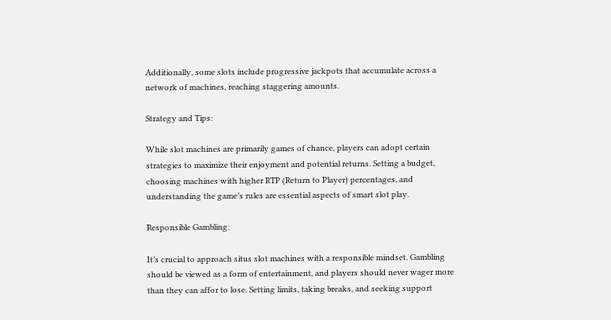Additionally, some slots include progressive jackpots that accumulate across a network of machines, reaching staggering amounts.

Strategy and Tips:

While slot machines are primarily games of chance, players can adopt certain strategies to maximize their enjoyment and potential returns. Setting a budget, choosing machines with higher RTP (Return to Player) percentages, and understanding the game’s rules are essential aspects of smart slot play.

Responsible Gambling:

It’s crucial to approach situs slot machines with a responsible mindset. Gambling should be viewed as a form of entertainment, and players should never wager more than they can affor to lose. Setting limits, taking breaks, and seeking support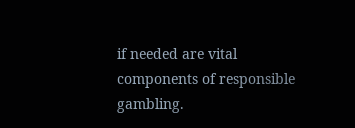if needed are vital components of responsible gambling.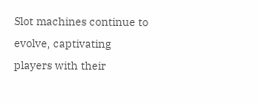Slot machines continue to evolve, captivating players with their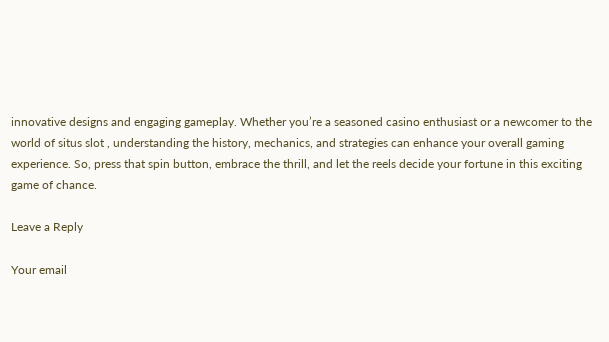innovative designs and engaging gameplay. Whether you’re a seasoned casino enthusiast or a newcomer to the world of situs slot , understanding the history, mechanics, and strategies can enhance your overall gaming experience. So, press that spin button, embrace the thrill, and let the reels decide your fortune in this exciting game of chance.

Leave a Reply

Your email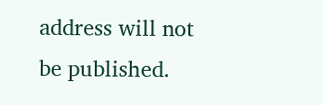address will not be published.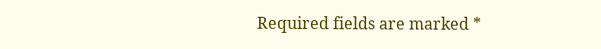Required fields are marked *